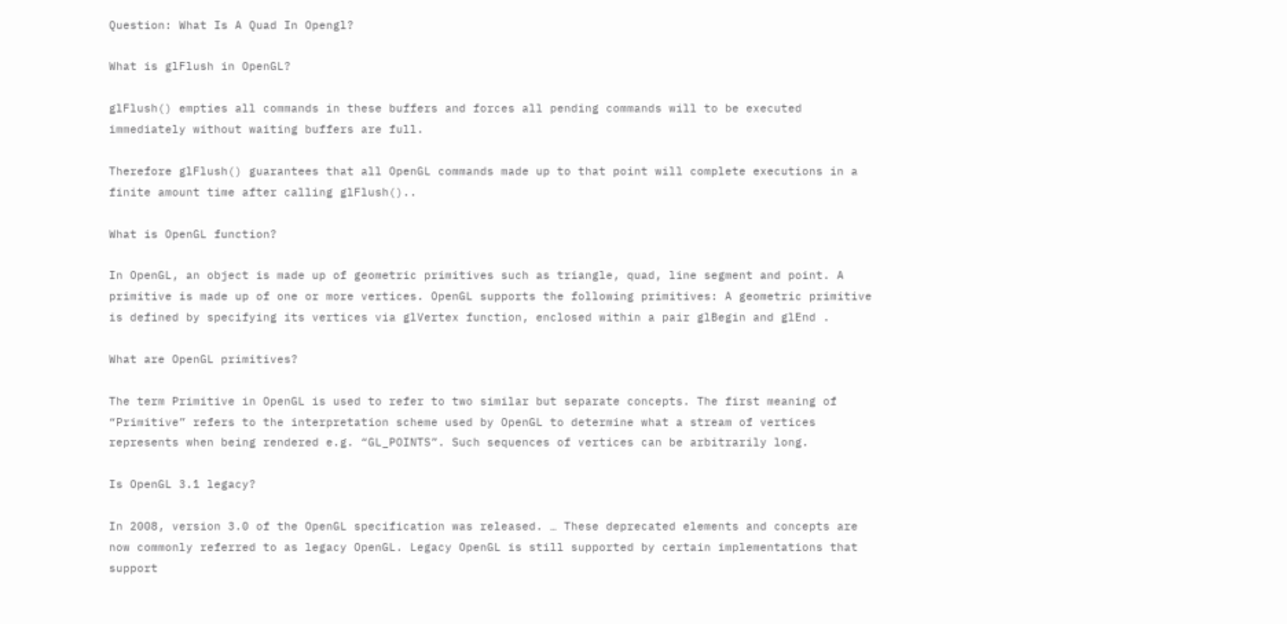Question: What Is A Quad In Opengl?

What is glFlush in OpenGL?

glFlush() empties all commands in these buffers and forces all pending commands will to be executed immediately without waiting buffers are full.

Therefore glFlush() guarantees that all OpenGL commands made up to that point will complete executions in a finite amount time after calling glFlush()..

What is OpenGL function?

In OpenGL, an object is made up of geometric primitives such as triangle, quad, line segment and point. A primitive is made up of one or more vertices. OpenGL supports the following primitives: A geometric primitive is defined by specifying its vertices via glVertex function, enclosed within a pair glBegin and glEnd .

What are OpenGL primitives?

The term Primitive in OpenGL is used to refer to two similar but separate concepts. The first meaning of “Primitive” refers to the interpretation scheme used by OpenGL to determine what a stream of vertices represents when being rendered e.g. “GL_POINTS”. Such sequences of vertices can be arbitrarily long.

Is OpenGL 3.1 legacy?

In 2008, version 3.0 of the OpenGL specification was released. … These deprecated elements and concepts are now commonly referred to as legacy OpenGL. Legacy OpenGL is still supported by certain implementations that support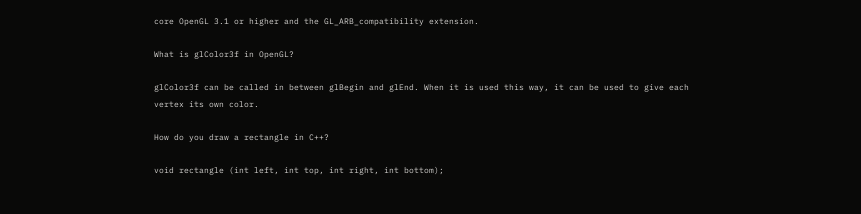core OpenGL 3.1 or higher and the GL_ARB_compatibility extension.

What is glColor3f in OpenGL?

glColor3f can be called in between glBegin and glEnd. When it is used this way, it can be used to give each vertex its own color.

How do you draw a rectangle in C++?

void rectangle (int left, int top, int right, int bottom);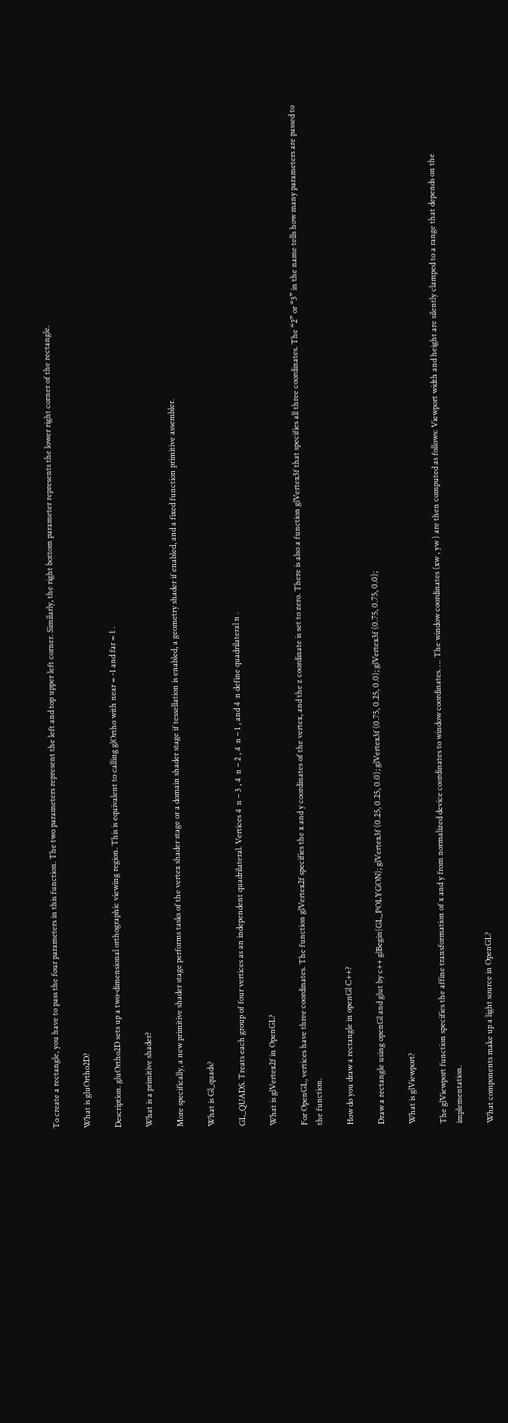To create a rectangle, you have to pass the four parameters in this function. The two parameters represent the left and top upper left corner. Similarly, the right bottom parameter represents the lower right corner of the rectangle.

What is gluOrtho2D?

Description. gluOrtho2D sets up a two-dimensional orthographic viewing region. This is equivalent to calling glOrtho with near = -1 and far = 1 .

What is a primitive shader?

More specifically, a new primitive shader stage performs tasks of the vertex shader stage or a domain shader stage if tessellation is enabled, a geometry shader if enabled, and a fixed function primitive assembler.

What is Gl_quads?

GL_QUADS. Treats each group of four vertices as an independent quadrilateral. Vertices 4  n – 3 , 4  n – 2 , 4  n – 1 , and 4  n define quadrilateral n .

What is glVertex2f in OpenGL?

For OpenGL, vertices have three coordinates. The function glVertex2f specifies the x and y coordinates of the vertex, and the z coordinate is set to zero. There is also a function glVertex3f that specifies all three coordinates. The “2” or “3” in the name tells how many parameters are passed to the function.

How do you draw a rectangle in openGl C++?

Draw a rectangle using openGl and glut by c++ glBegin(GL_POLYGON); glVertex3f (0.25, 0.25, 0.0); glVertex3f (0.75, 0.25, 0.0); glVertex3f (0.75, 0.75, 0.0);

What is glViewport?

The glViewport function specifies the affine transformation of x and y from normalized device coordinates to window coordinates. … The window coordinates (xw , yw ) are then computed as follows: Viewport width and height are silently clamped to a range that depends on the implementation.

What components make up a light source in OpenGL?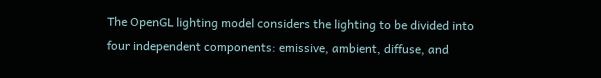The OpenGL lighting model considers the lighting to be divided into four independent components: emissive, ambient, diffuse, and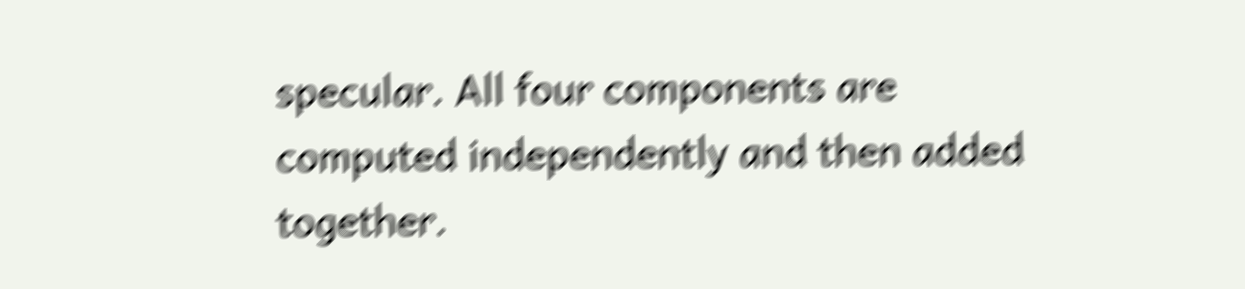specular. All four components are computed independently and then added together.